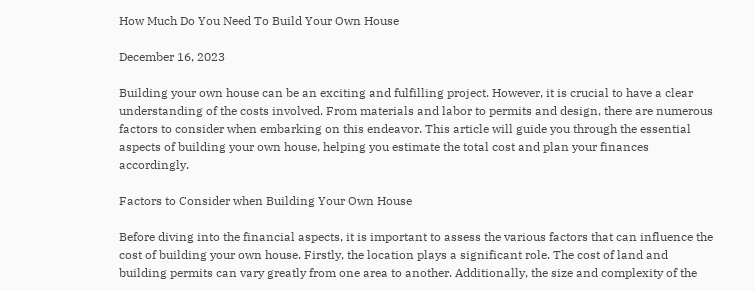How Much Do You Need To Build Your Own House

December 16, 2023

Building your own house can be an exciting and fulfilling project. However, it is crucial to have a clear understanding of the costs involved. From materials and labor to permits and design, there are numerous factors to consider when embarking on this endeavor. This article will guide you through the essential aspects of building your own house, helping you estimate the total cost and plan your finances accordingly.

Factors to Consider when Building Your Own House

Before diving into the financial aspects, it is important to assess the various factors that can influence the cost of building your own house. Firstly, the location plays a significant role. The cost of land and building permits can vary greatly from one area to another. Additionally, the size and complexity of the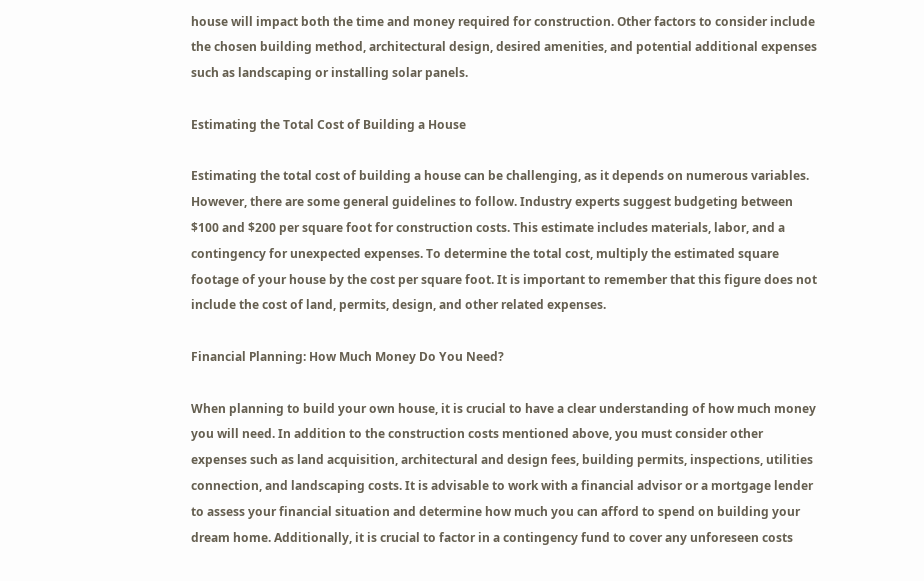house will impact both the time and money required for construction. Other factors to consider include the chosen building method, architectural design, desired amenities, and potential additional expenses such as landscaping or installing solar panels.

Estimating the Total Cost of Building a House

Estimating the total cost of building a house can be challenging, as it depends on numerous variables. However, there are some general guidelines to follow. Industry experts suggest budgeting between $100 and $200 per square foot for construction costs. This estimate includes materials, labor, and a contingency for unexpected expenses. To determine the total cost, multiply the estimated square footage of your house by the cost per square foot. It is important to remember that this figure does not include the cost of land, permits, design, and other related expenses.

Financial Planning: How Much Money Do You Need?

When planning to build your own house, it is crucial to have a clear understanding of how much money you will need. In addition to the construction costs mentioned above, you must consider other expenses such as land acquisition, architectural and design fees, building permits, inspections, utilities connection, and landscaping costs. It is advisable to work with a financial advisor or a mortgage lender to assess your financial situation and determine how much you can afford to spend on building your dream home. Additionally, it is crucial to factor in a contingency fund to cover any unforeseen costs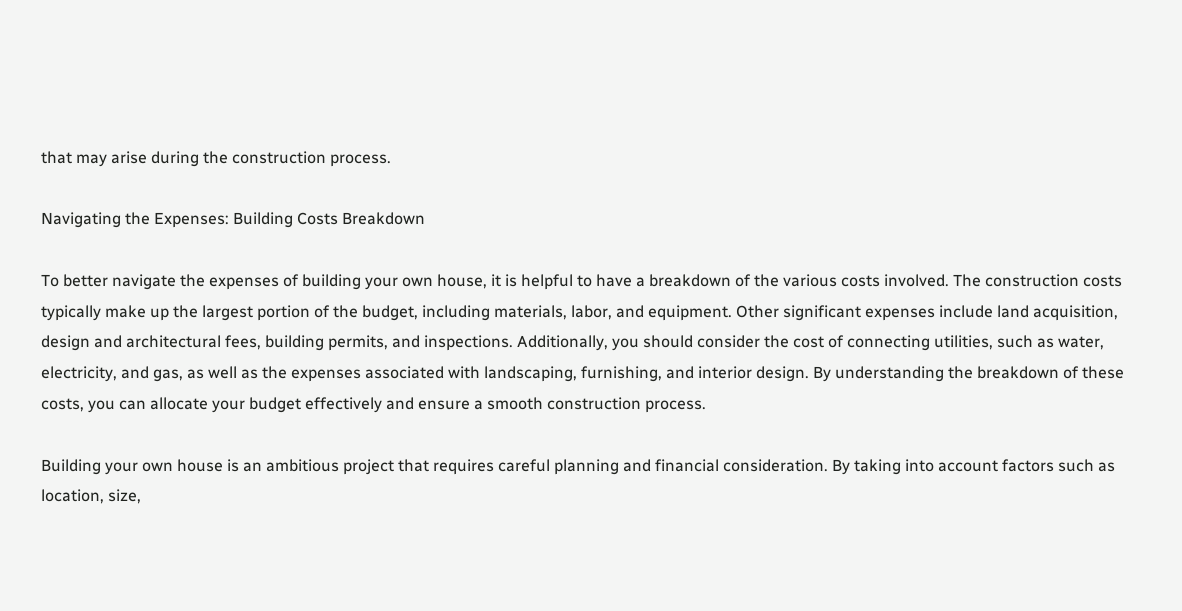that may arise during the construction process.

Navigating the Expenses: Building Costs Breakdown

To better navigate the expenses of building your own house, it is helpful to have a breakdown of the various costs involved. The construction costs typically make up the largest portion of the budget, including materials, labor, and equipment. Other significant expenses include land acquisition, design and architectural fees, building permits, and inspections. Additionally, you should consider the cost of connecting utilities, such as water, electricity, and gas, as well as the expenses associated with landscaping, furnishing, and interior design. By understanding the breakdown of these costs, you can allocate your budget effectively and ensure a smooth construction process.

Building your own house is an ambitious project that requires careful planning and financial consideration. By taking into account factors such as location, size,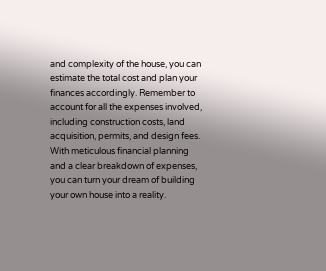and complexity of the house, you can estimate the total cost and plan your finances accordingly. Remember to account for all the expenses involved, including construction costs, land acquisition, permits, and design fees. With meticulous financial planning and a clear breakdown of expenses, you can turn your dream of building your own house into a reality.